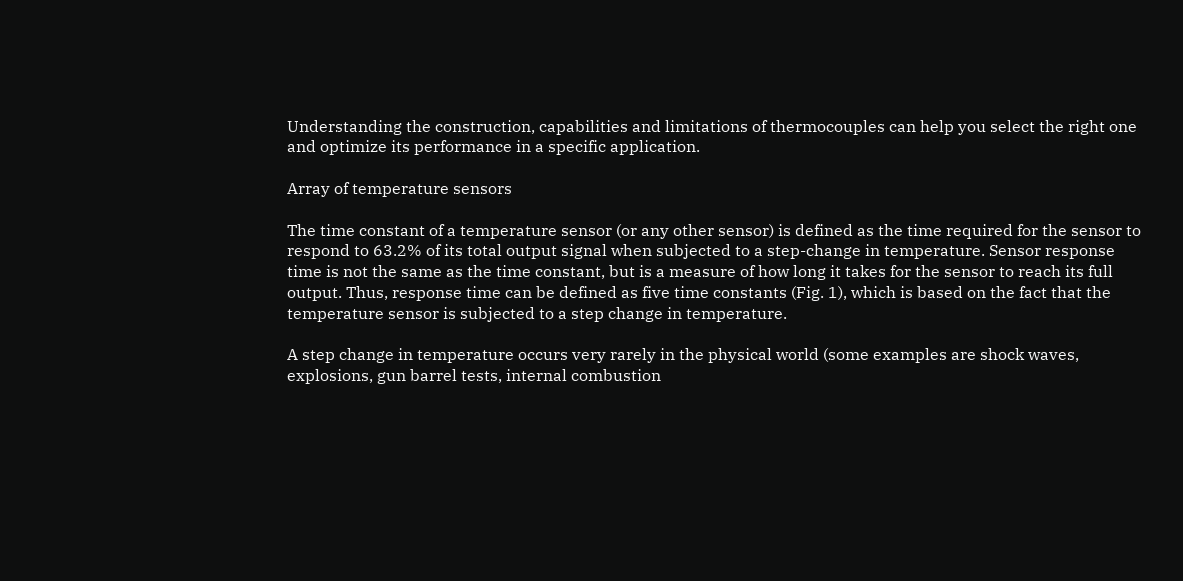Understanding the construction, capabilities and limitations of thermocouples can help you select the right one and optimize its performance in a specific application.

Array of temperature sensors

The time constant of a temperature sensor (or any other sensor) is defined as the time required for the sensor to respond to 63.2% of its total output signal when subjected to a step-change in temperature. Sensor response time is not the same as the time constant, but is a measure of how long it takes for the sensor to reach its full output. Thus, response time can be defined as five time constants (Fig. 1), which is based on the fact that the temperature sensor is subjected to a step change in temperature.

A step change in temperature occurs very rarely in the physical world (some examples are shock waves, explosions, gun barrel tests, internal combustion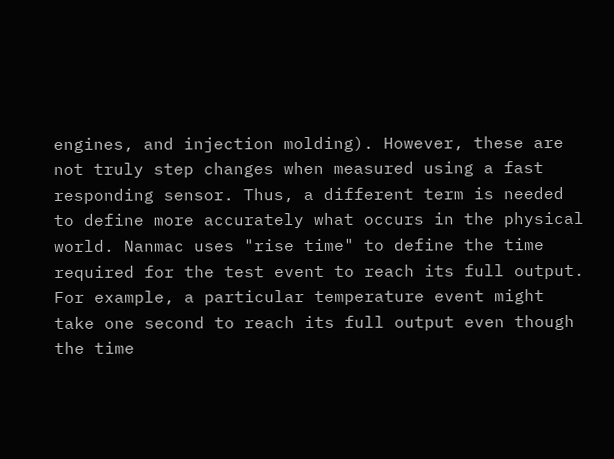engines, and injection molding). However, these are not truly step changes when measured using a fast responding sensor. Thus, a different term is needed to define more accurately what occurs in the physical world. Nanmac uses "rise time" to define the time required for the test event to reach its full output. For example, a particular temperature event might take one second to reach its full output even though the time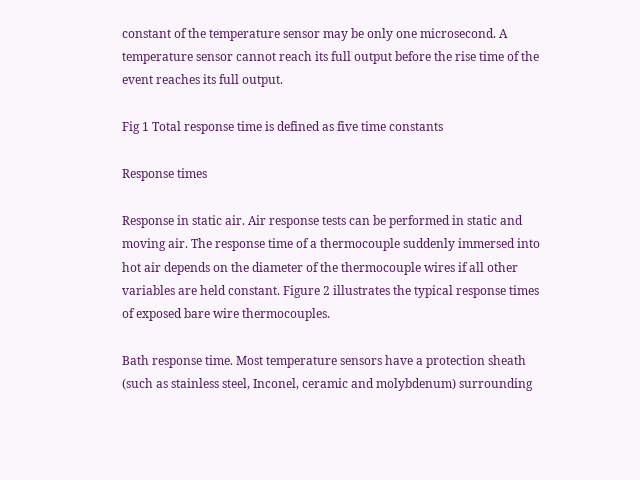constant of the temperature sensor may be only one microsecond. A temperature sensor cannot reach its full output before the rise time of the event reaches its full output.

Fig 1 Total response time is defined as five time constants

Response times

Response in static air. Air response tests can be performed in static and moving air. The response time of a thermocouple suddenly immersed into hot air depends on the diameter of the thermocouple wires if all other variables are held constant. Figure 2 illustrates the typical response times of exposed bare wire thermocouples.

Bath response time. Most temperature sensors have a protection sheath (such as stainless steel, Inconel, ceramic and molybdenum) surrounding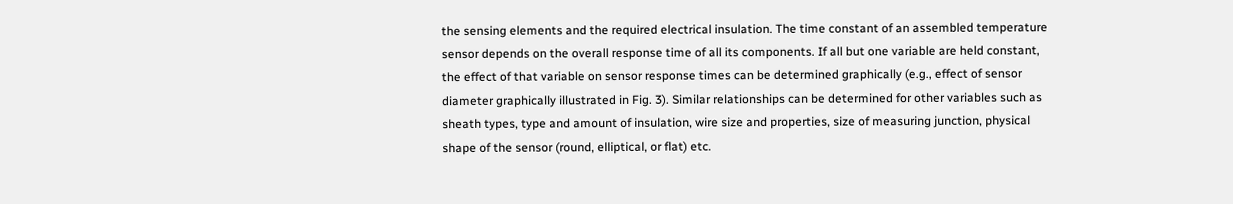the sensing elements and the required electrical insulation. The time constant of an assembled temperature sensor depends on the overall response time of all its components. If all but one variable are held constant, the effect of that variable on sensor response times can be determined graphically (e.g., effect of sensor diameter graphically illustrated in Fig. 3). Similar relationships can be determined for other variables such as sheath types, type and amount of insulation, wire size and properties, size of measuring junction, physical shape of the sensor (round, elliptical, or flat) etc.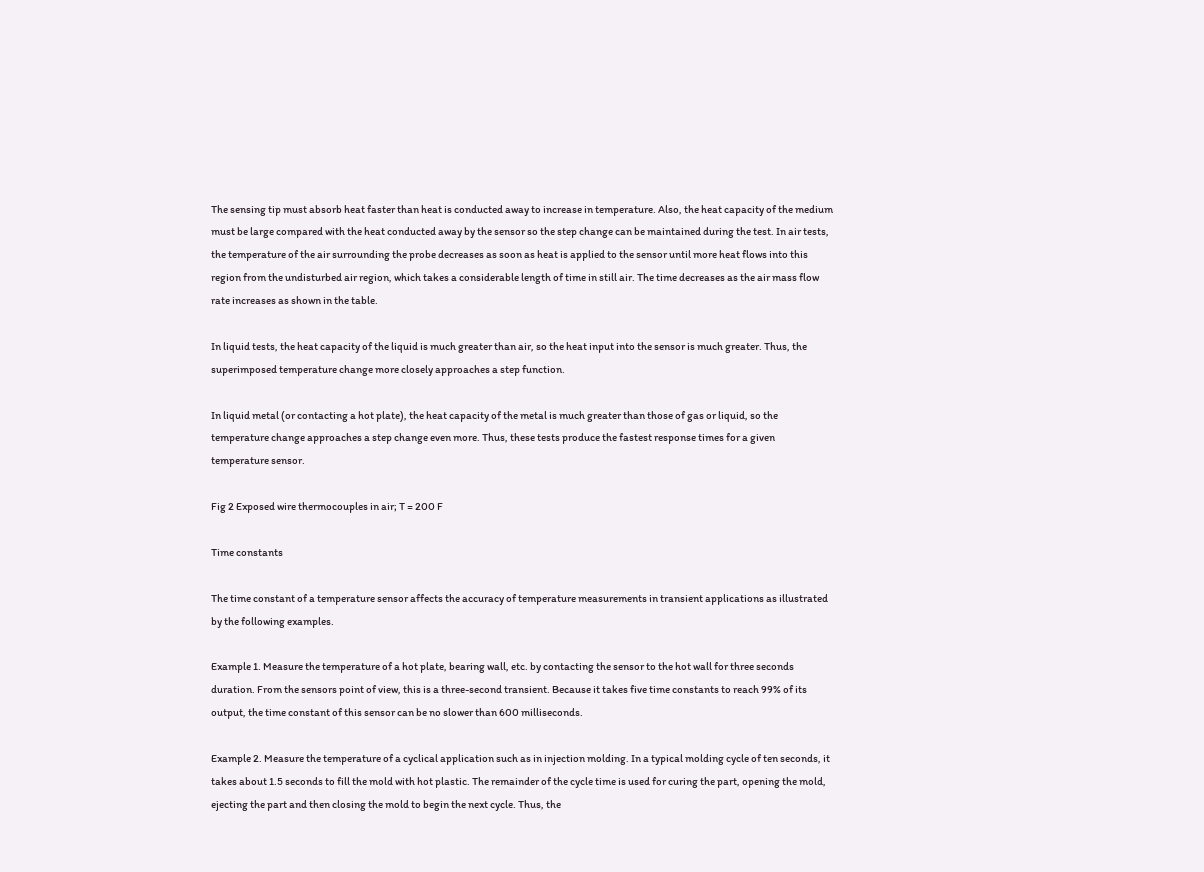The sensing tip must absorb heat faster than heat is conducted away to increase in temperature. Also, the heat capacity of the medium must be large compared with the heat conducted away by the sensor so the step change can be maintained during the test. In air tests, the temperature of the air surrounding the probe decreases as soon as heat is applied to the sensor until more heat flows into this region from the undisturbed air region, which takes a considerable length of time in still air. The time decreases as the air mass flow rate increases as shown in the table.

In liquid tests, the heat capacity of the liquid is much greater than air, so the heat input into the sensor is much greater. Thus, the superimposed temperature change more closely approaches a step function.

In liquid metal (or contacting a hot plate), the heat capacity of the metal is much greater than those of gas or liquid, so the temperature change approaches a step change even more. Thus, these tests produce the fastest response times for a given temperature sensor.

Fig 2 Exposed wire thermocouples in air; T = 200 F

Time constants

The time constant of a temperature sensor affects the accuracy of temperature measurements in transient applications as illustrated by the following examples.

Example 1. Measure the temperature of a hot plate, bearing wall, etc. by contacting the sensor to the hot wall for three seconds duration. From the sensors point of view, this is a three-second transient. Because it takes five time constants to reach 99% of its output, the time constant of this sensor can be no slower than 600 milliseconds.

Example 2. Measure the temperature of a cyclical application such as in injection molding. In a typical molding cycle of ten seconds, it takes about 1.5 seconds to fill the mold with hot plastic. The remainder of the cycle time is used for curing the part, opening the mold, ejecting the part and then closing the mold to begin the next cycle. Thus, the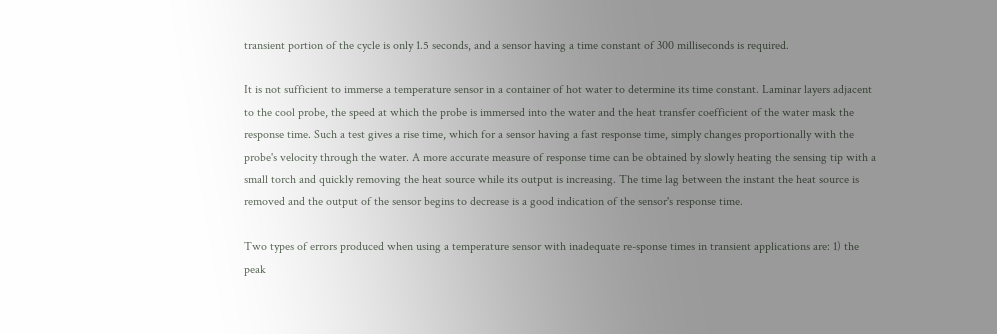transient portion of the cycle is only 1.5 seconds, and a sensor having a time constant of 300 milliseconds is required.

It is not sufficient to immerse a temperature sensor in a container of hot water to determine its time constant. Laminar layers adjacent to the cool probe, the speed at which the probe is immersed into the water and the heat transfer coefficient of the water mask the response time. Such a test gives a rise time, which for a sensor having a fast response time, simply changes proportionally with the probe's velocity through the water. A more accurate measure of response time can be obtained by slowly heating the sensing tip with a small torch and quickly removing the heat source while its output is increasing. The time lag between the instant the heat source is removed and the output of the sensor begins to decrease is a good indication of the sensor's response time.

Two types of errors produced when using a temperature sensor with inadequate re-sponse times in transient applications are: 1) the peak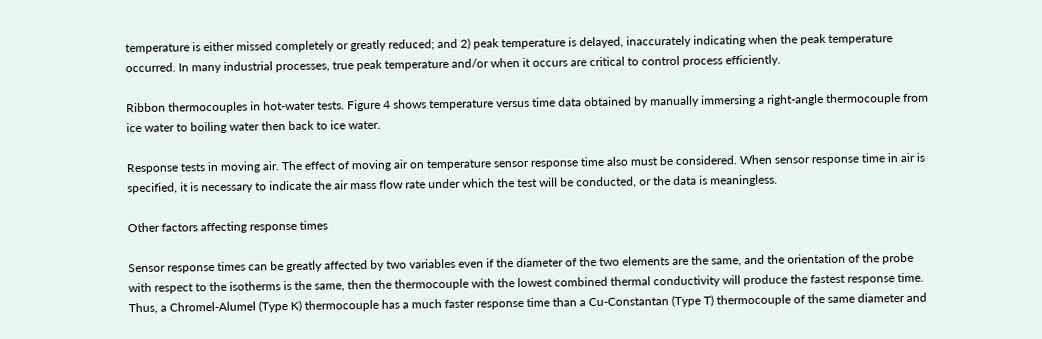temperature is either missed completely or greatly reduced; and 2) peak temperature is delayed, inaccurately indicating when the peak temperature occurred. In many industrial processes, true peak temperature and/or when it occurs are critical to control process efficiently.

Ribbon thermocouples in hot-water tests. Figure 4 shows temperature versus time data obtained by manually immersing a right-angle thermocouple from ice water to boiling water then back to ice water.

Response tests in moving air. The effect of moving air on temperature sensor response time also must be considered. When sensor response time in air is specified, it is necessary to indicate the air mass flow rate under which the test will be conducted, or the data is meaningless.

Other factors affecting response times

Sensor response times can be greatly affected by two variables even if the diameter of the two elements are the same, and the orientation of the probe with respect to the isotherms is the same, then the thermocouple with the lowest combined thermal conductivity will produce the fastest response time. Thus, a Chromel-Alumel (Type K) thermocouple has a much faster response time than a Cu-Constantan (Type T) thermocouple of the same diameter and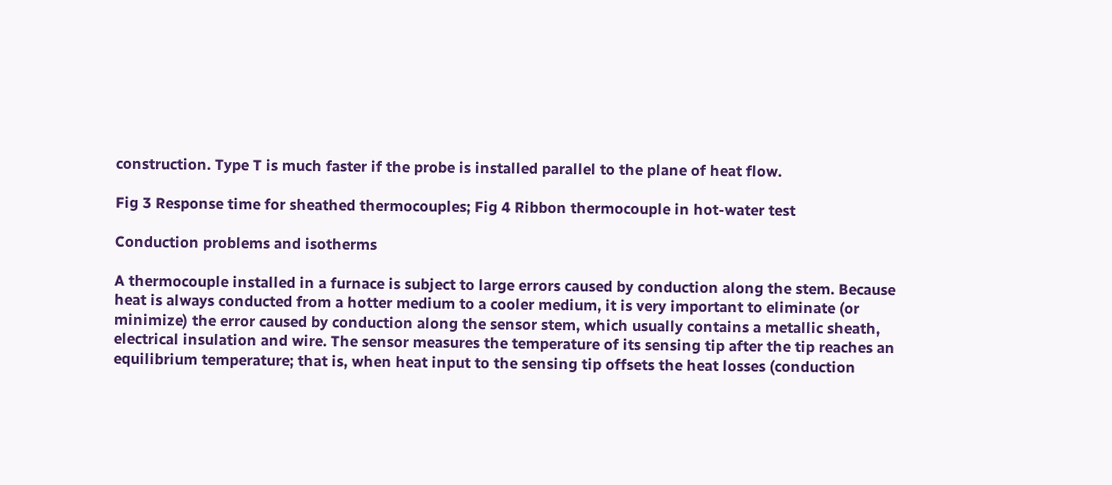construction. Type T is much faster if the probe is installed parallel to the plane of heat flow.

Fig 3 Response time for sheathed thermocouples; Fig 4 Ribbon thermocouple in hot-water test

Conduction problems and isotherms

A thermocouple installed in a furnace is subject to large errors caused by conduction along the stem. Because heat is always conducted from a hotter medium to a cooler medium, it is very important to eliminate (or minimize) the error caused by conduction along the sensor stem, which usually contains a metallic sheath, electrical insulation and wire. The sensor measures the temperature of its sensing tip after the tip reaches an equilibrium temperature; that is, when heat input to the sensing tip offsets the heat losses (conduction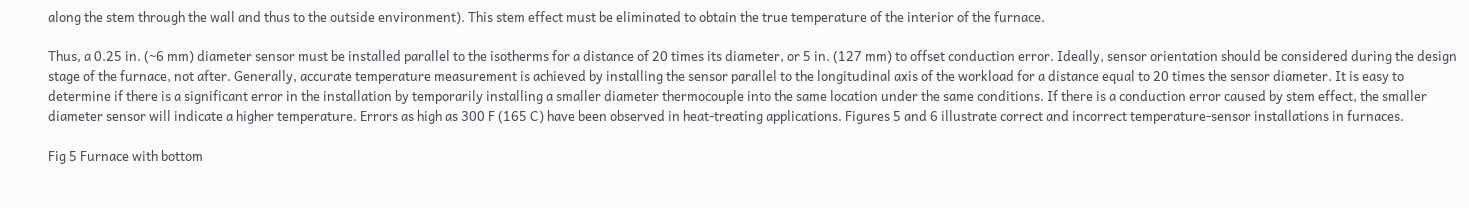along the stem through the wall and thus to the outside environment). This stem effect must be eliminated to obtain the true temperature of the interior of the furnace.

Thus, a 0.25 in. (~6 mm) diameter sensor must be installed parallel to the isotherms for a distance of 20 times its diameter, or 5 in. (127 mm) to offset conduction error. Ideally, sensor orientation should be considered during the design stage of the furnace, not after. Generally, accurate temperature measurement is achieved by installing the sensor parallel to the longitudinal axis of the workload for a distance equal to 20 times the sensor diameter. It is easy to determine if there is a significant error in the installation by temporarily installing a smaller diameter thermocouple into the same location under the same conditions. If there is a conduction error caused by stem effect, the smaller diameter sensor will indicate a higher temperature. Errors as high as 300 F (165 C) have been observed in heat-treating applications. Figures 5 and 6 illustrate correct and incorrect temperature-sensor installations in furnaces.

Fig 5 Furnace with bottom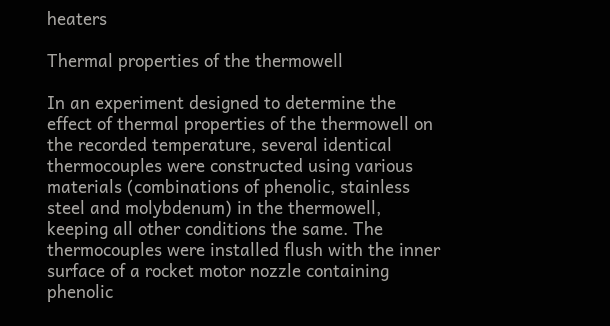heaters

Thermal properties of the thermowell

In an experiment designed to determine the effect of thermal properties of the thermowell on the recorded temperature, several identical thermocouples were constructed using various materials (combinations of phenolic, stainless steel and molybdenum) in the thermowell, keeping all other conditions the same. The thermocouples were installed flush with the inner surface of a rocket motor nozzle containing phenolic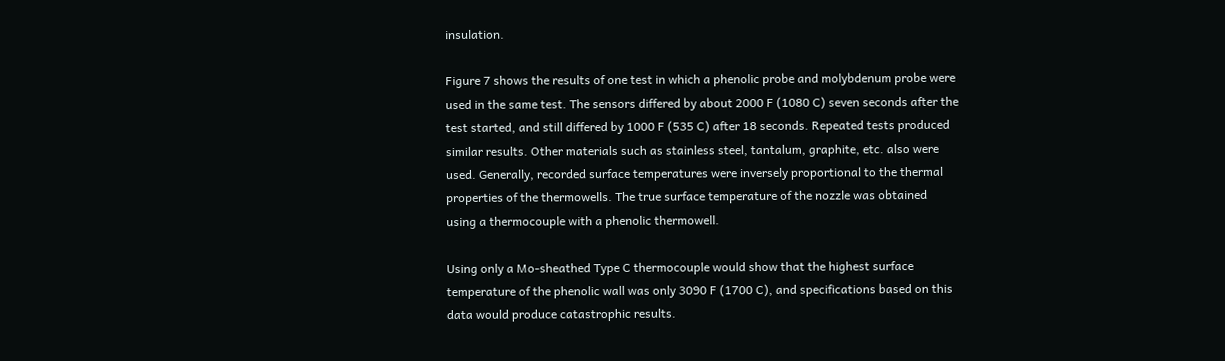insulation.

Figure 7 shows the results of one test in which a phenolic probe and molybdenum probe were used in the same test. The sensors differed by about 2000 F (1080 C) seven seconds after the test started, and still differed by 1000 F (535 C) after 18 seconds. Repeated tests produced similar results. Other materials such as stainless steel, tantalum, graphite, etc. also were used. Generally, recorded surface temperatures were inversely proportional to the thermal properties of the thermowells. The true surface temperature of the nozzle was obtained using a thermocouple with a phenolic thermowell.

Using only a Mo-sheathed Type C thermocouple would show that the highest surface temperature of the phenolic wall was only 3090 F (1700 C), and specifications based on this data would produce catastrophic results.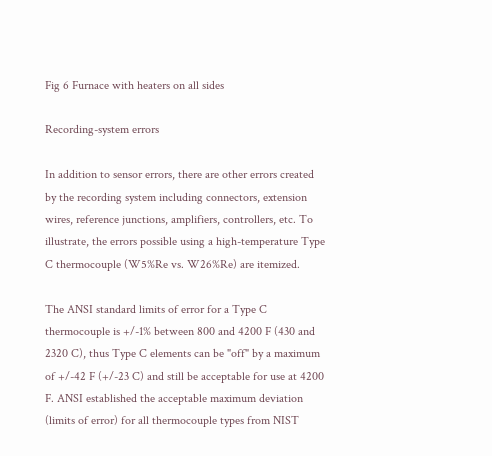Fig 6 Furnace with heaters on all sides

Recording-system errors

In addition to sensor errors, there are other errors created by the recording system including connectors, extension wires, reference junctions, amplifiers, controllers, etc. To illustrate, the errors possible using a high-temperature Type C thermocouple (W5%Re vs. W26%Re) are itemized.

The ANSI standard limits of error for a Type C thermocouple is +/-1% between 800 and 4200 F (430 and 2320 C), thus Type C elements can be "off" by a maximum of +/-42 F (+/-23 C) and still be acceptable for use at 4200 F. ANSI established the acceptable maximum deviation (limits of error) for all thermocouple types from NIST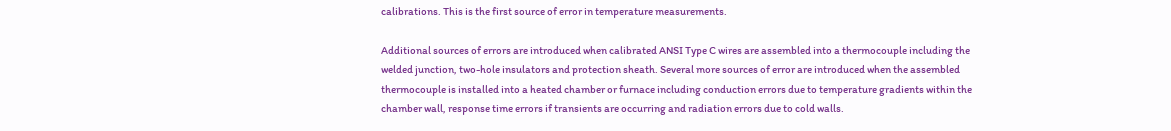calibrations. This is the first source of error in temperature measurements.

Additional sources of errors are introduced when calibrated ANSI Type C wires are assembled into a thermocouple including the welded junction, two-hole insulators and protection sheath. Several more sources of error are introduced when the assembled thermocouple is installed into a heated chamber or furnace including conduction errors due to temperature gradients within the chamber wall, response time errors if transients are occurring and radiation errors due to cold walls.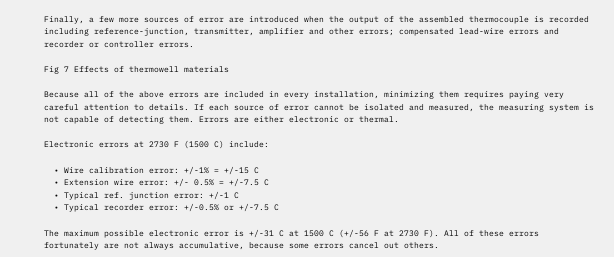Finally, a few more sources of error are introduced when the output of the assembled thermocouple is recorded including reference-junction, transmitter, amplifier and other errors; compensated lead-wire errors and recorder or controller errors.

Fig 7 Effects of thermowell materials

Because all of the above errors are included in every installation, minimizing them requires paying very careful attention to details. If each source of error cannot be isolated and measured, the measuring system is not capable of detecting them. Errors are either electronic or thermal.

Electronic errors at 2730 F (1500 C) include:

  • Wire calibration error: +/-1% = +/-15 C
  • Extension wire error: +/- 0.5% = +/-7.5 C
  • Typical ref. junction error: +/-1 C
  • Typical recorder error: +/-0.5% or +/-7.5 C

The maximum possible electronic error is +/-31 C at 1500 C (+/-56 F at 2730 F). All of these errors fortunately are not always accumulative, because some errors cancel out others.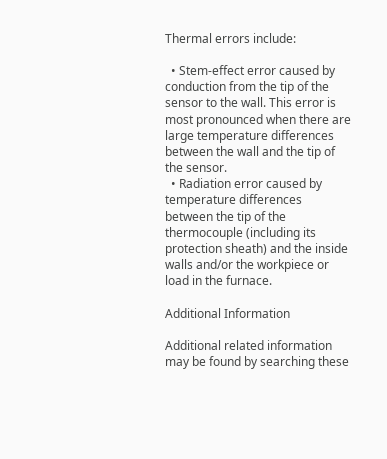Thermal errors include:

  • Stem-effect error caused by conduction from the tip of the sensor to the wall. This error is most pronounced when there are large temperature differences between the wall and the tip of the sensor.
  • Radiation error caused by temperature differences between the tip of the thermocouple (including its protection sheath) and the inside walls and/or the workpiece or load in the furnace.

Additional Information

Additional related information may be found by searching these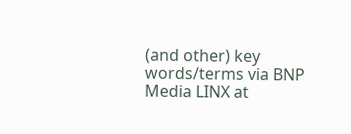(and other) key words/terms via BNP Media LINX at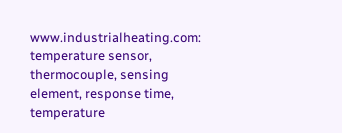www.industrialheating.com: temperature sensor, thermocouple, sensing element, response time, temperature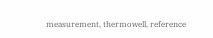measurement, thermowell, reference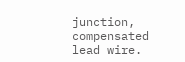junction, compensated lead wire.